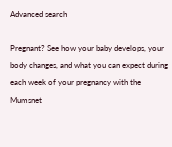Advanced search

Pregnant? See how your baby develops, your body changes, and what you can expect during each week of your pregnancy with the Mumsnet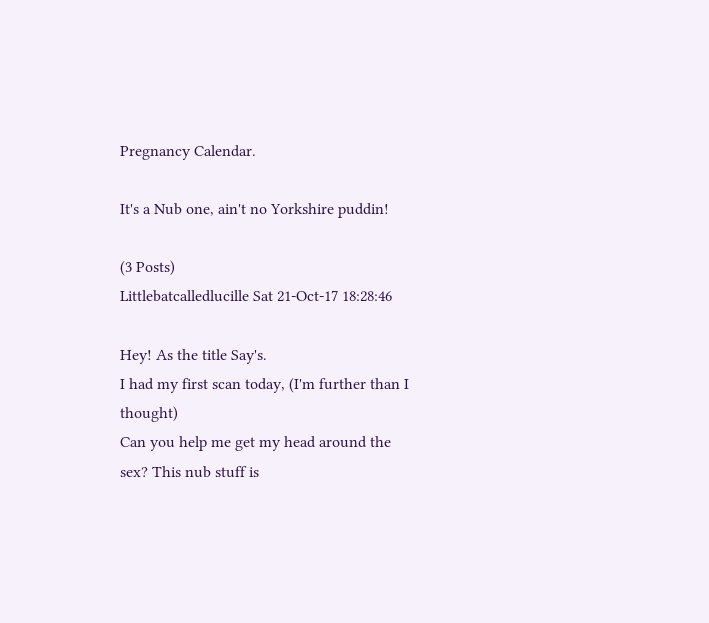Pregnancy Calendar.

It's a Nub one, ain't no Yorkshire puddin!

(3 Posts)
Littlebatcalledlucille Sat 21-Oct-17 18:28:46

Hey! As the title Say's.
I had my first scan today, (I'm further than I thought)
Can you help me get my head around the sex? This nub stuff is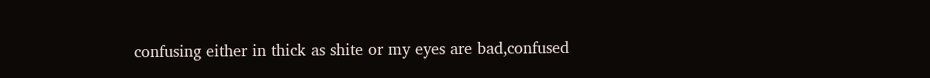confusing either in thick as shite or my eyes are bad,confused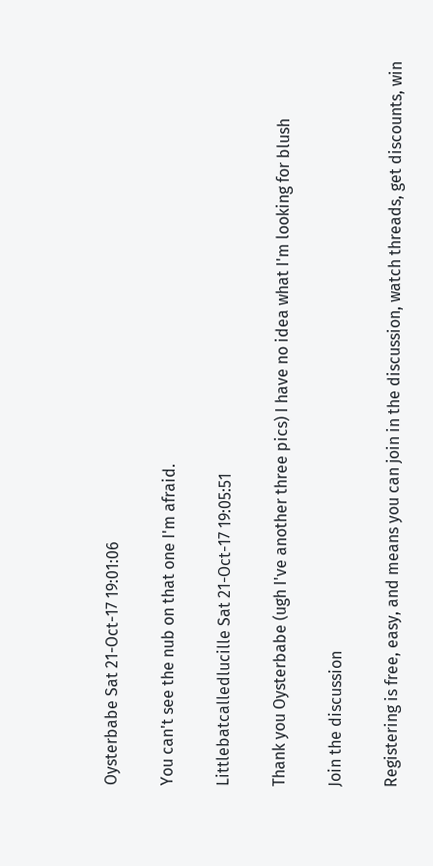Oysterbabe Sat 21-Oct-17 19:01:06

You can't see the nub on that one I'm afraid.

Littlebatcalledlucille Sat 21-Oct-17 19:05:51

Thank you Oysterbabe (ugh I've another three pics) I have no idea what I'm looking for blush

Join the discussion

Registering is free, easy, and means you can join in the discussion, watch threads, get discounts, win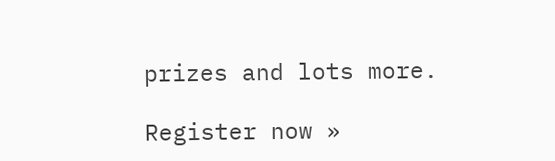prizes and lots more.

Register now »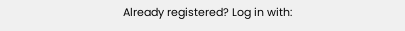Already registered? Log in with: